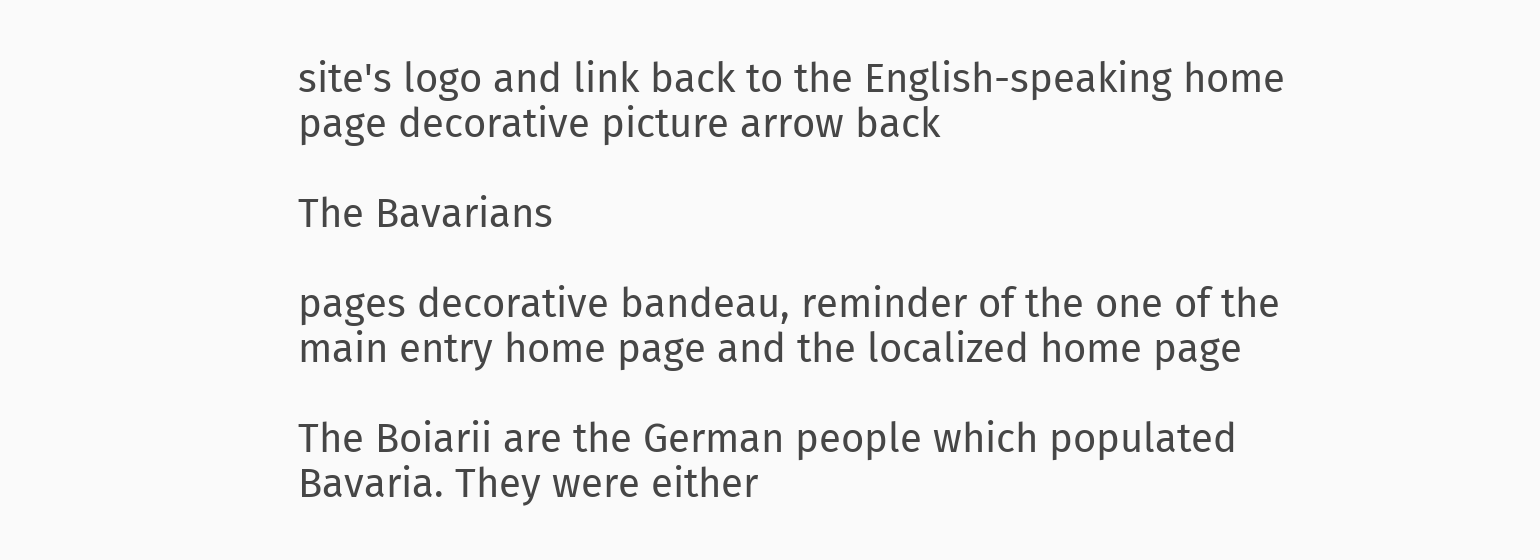site's logo and link back to the English-speaking home page decorative picture arrow back

The Bavarians

pages decorative bandeau, reminder of the one of the main entry home page and the localized home page

The Boiarii are the German people which populated Bavaria. They were either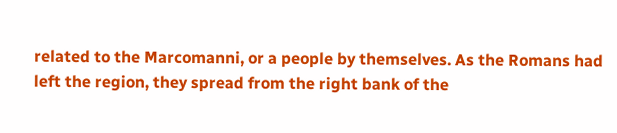related to the Marcomanni, or a people by themselves. As the Romans had left the region, they spread from the right bank of the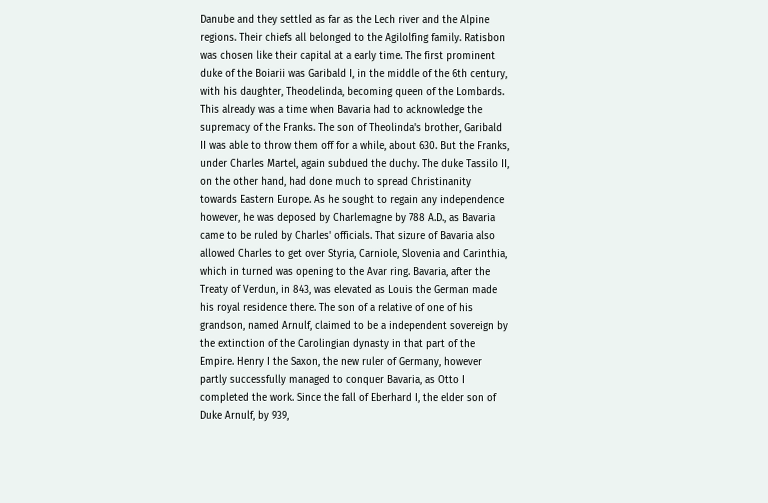Danube and they settled as far as the Lech river and the Alpine regions. Their chiefs all belonged to the Agilolfing family. Ratisbon was chosen like their capital at a early time. The first prominent duke of the Boiarii was Garibald I, in the middle of the 6th century, with his daughter, Theodelinda, becoming queen of the Lombards. This already was a time when Bavaria had to acknowledge the supremacy of the Franks. The son of Theolinda's brother, Garibald II was able to throw them off for a while, about 630. But the Franks, under Charles Martel, again subdued the duchy. The duke Tassilo II, on the other hand, had done much to spread Christinanity towards Eastern Europe. As he sought to regain any independence however, he was deposed by Charlemagne by 788 A.D., as Bavaria came to be ruled by Charles' officials. That sizure of Bavaria also allowed Charles to get over Styria, Carniole, Slovenia and Carinthia, which in turned was opening to the Avar ring. Bavaria, after the Treaty of Verdun, in 843, was elevated as Louis the German made his royal residence there. The son of a relative of one of his grandson, named Arnulf, claimed to be a independent sovereign by the extinction of the Carolingian dynasty in that part of the Empire. Henry I the Saxon, the new ruler of Germany, however partly successfully managed to conquer Bavaria, as Otto I completed the work. Since the fall of Eberhard I, the elder son of Duke Arnulf, by 939,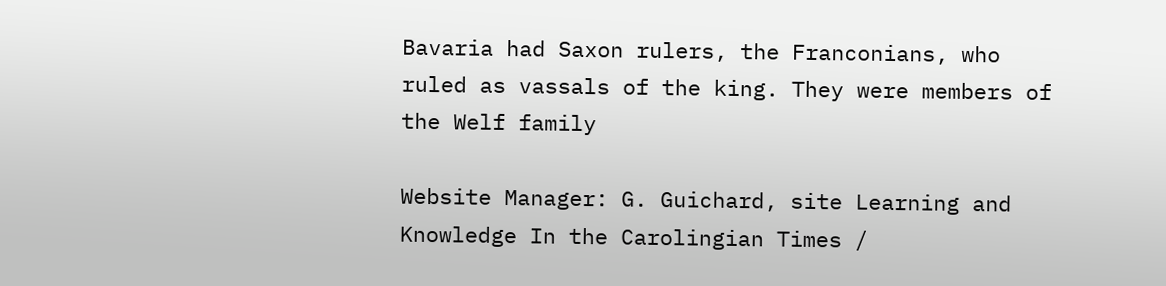Bavaria had Saxon rulers, the Franconians, who ruled as vassals of the king. They were members of the Welf family

Website Manager: G. Guichard, site Learning and Knowledge In the Carolingian Times /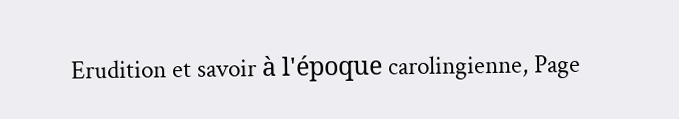Erudition et savoir à l'époque carolingienne, Page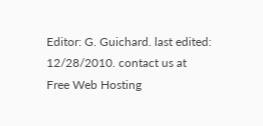Editor: G. Guichard. last edited: 12/28/2010. contact us at
Free Web Hosting